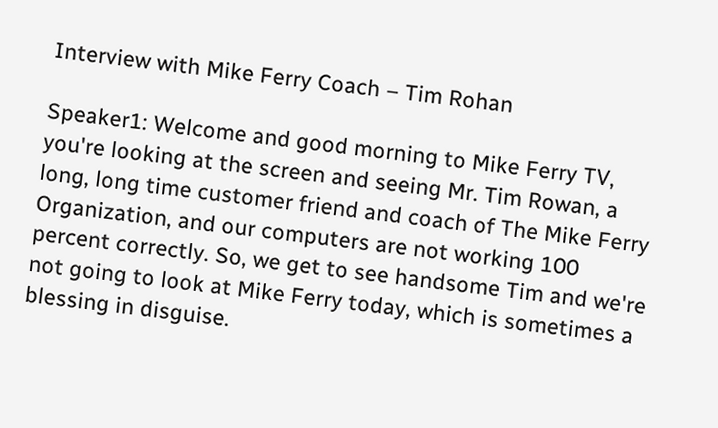Interview with Mike Ferry Coach – Tim Rohan

Speaker1: Welcome and good morning to Mike Ferry TV, you're looking at the screen and seeing Mr. Tim Rowan, a long, long time customer friend and coach of The Mike Ferry Organization, and our computers are not working 100 percent correctly. So, we get to see handsome Tim and we're not going to look at Mike Ferry today, which is sometimes a blessing in disguise.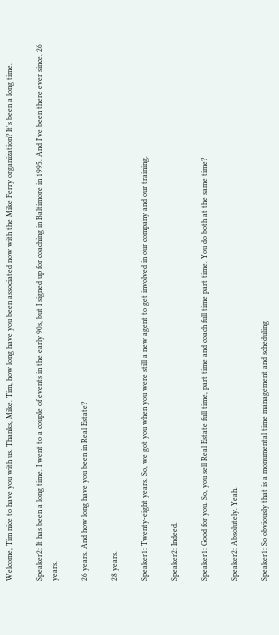Welcome, Tim nice to have you with us. Thanks, Mike. Tim, how long have you been associated now with the Mike Ferry organization? It's been a long time.

Speaker2: It has been a long time. I went to a couple of events in the early 90s, but I signed up for coaching in Baltimore in 1995. And I've been there ever since. 26 years.

26 years. And how long have you been in Real Estate?

28 years.

Speaker1: Twenty-eight years. So, we got you when you were still a new agent to get involved in our company and our training.

Speaker2: Indeed.

Speaker1: Good for you. So, you sell Real Estate full time, part time and coach full time part time. You do both at the same time?

Speaker2: Absolutely. Yeah.

Speaker1: So obviously that is a monumental time management and scheduling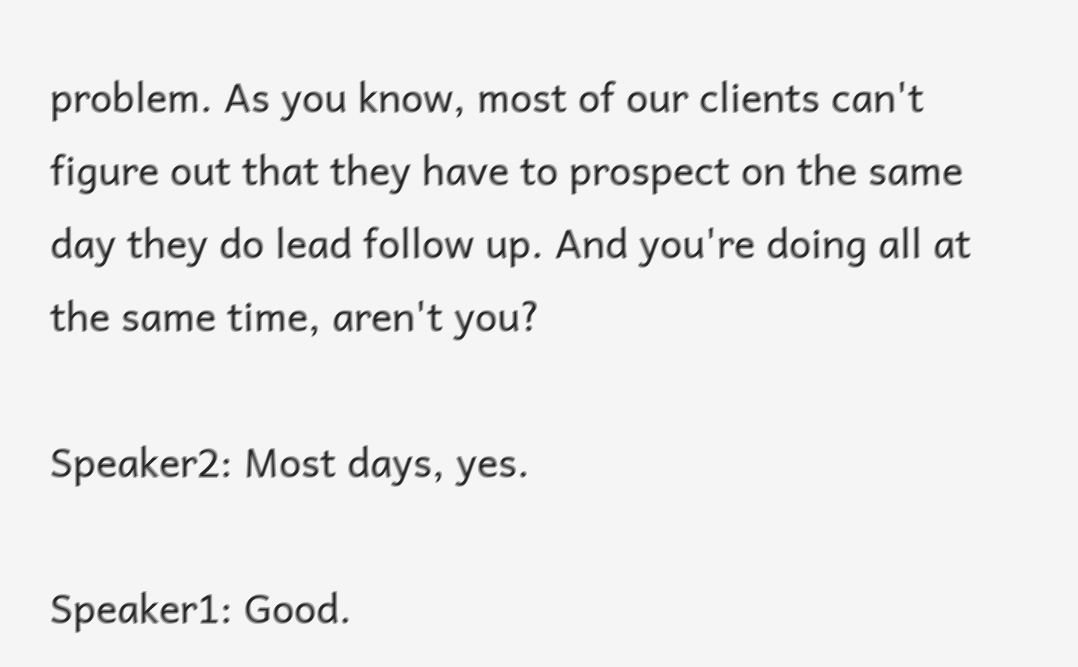problem. As you know, most of our clients can't figure out that they have to prospect on the same day they do lead follow up. And you're doing all at the same time, aren't you?

Speaker2: Most days, yes.

Speaker1: Good.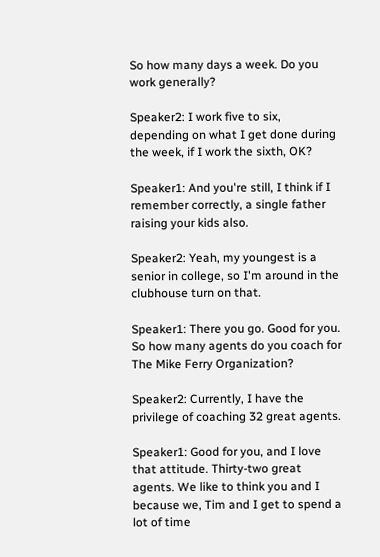So how many days a week. Do you work generally?

Speaker2: I work five to six, depending on what I get done during the week, if I work the sixth, OK?

Speaker1: And you're still, I think if I remember correctly, a single father raising your kids also.

Speaker2: Yeah, my youngest is a senior in college, so I'm around in the clubhouse turn on that.

Speaker1: There you go. Good for you. So how many agents do you coach for The Mike Ferry Organization?

Speaker2: Currently, I have the privilege of coaching 32 great agents.

Speaker1: Good for you, and I love that attitude. Thirty-two great agents. We like to think you and I because we, Tim and I get to spend a lot of time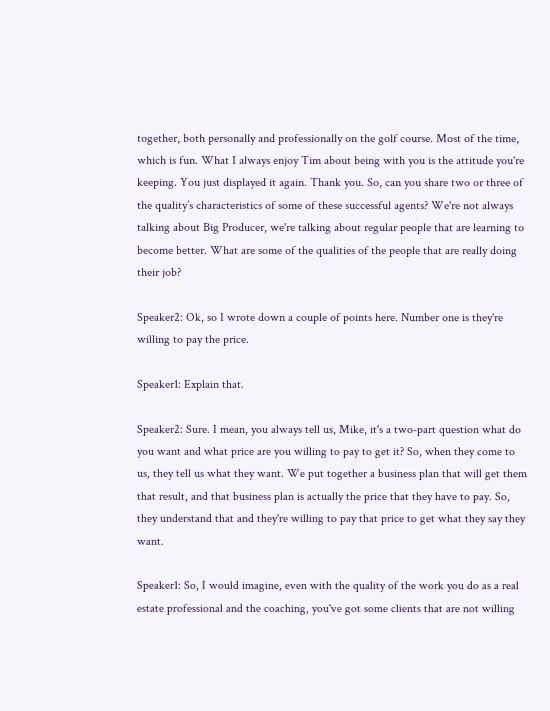together, both personally and professionally on the golf course. Most of the time, which is fun. What I always enjoy Tim about being with you is the attitude you're keeping. You just displayed it again. Thank you. So, can you share two or three of the quality’s characteristics of some of these successful agents? We're not always talking about Big Producer, we're talking about regular people that are learning to become better. What are some of the qualities of the people that are really doing their job?

Speaker2: Ok, so I wrote down a couple of points here. Number one is they're willing to pay the price.

Speaker1: Explain that.

Speaker2: Sure. I mean, you always tell us, Mike, it's a two-part question what do you want and what price are you willing to pay to get it? So, when they come to us, they tell us what they want. We put together a business plan that will get them that result, and that business plan is actually the price that they have to pay. So, they understand that and they're willing to pay that price to get what they say they want.

Speaker1: So, I would imagine, even with the quality of the work you do as a real estate professional and the coaching, you've got some clients that are not willing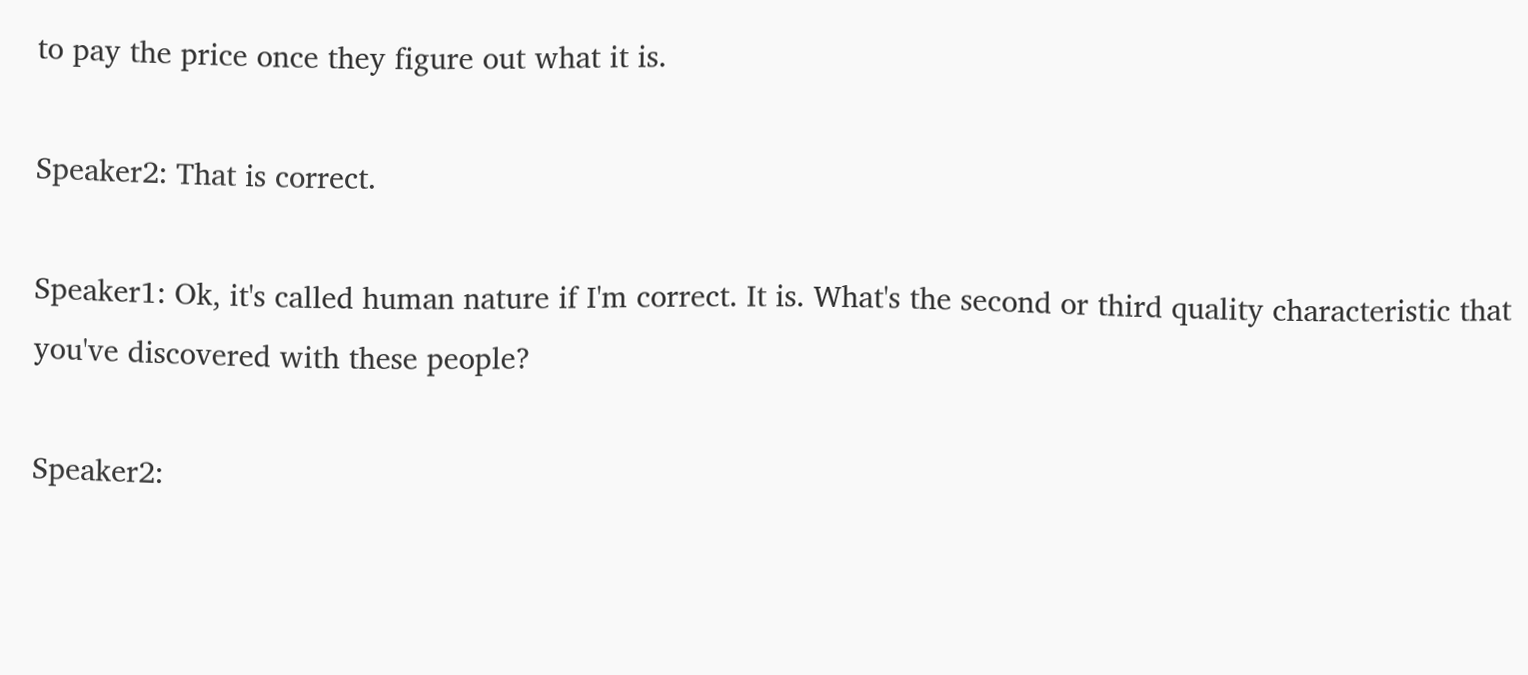to pay the price once they figure out what it is.

Speaker2: That is correct.

Speaker1: Ok, it's called human nature if I'm correct. It is. What's the second or third quality characteristic that you've discovered with these people?

Speaker2: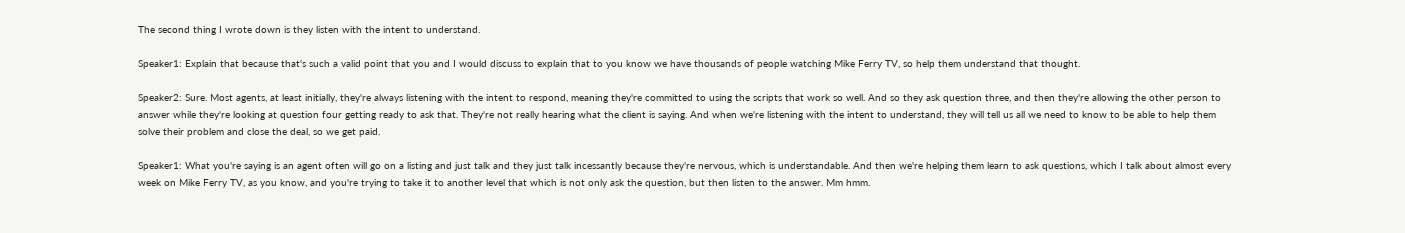The second thing I wrote down is they listen with the intent to understand.

Speaker1: Explain that because that's such a valid point that you and I would discuss to explain that to you know we have thousands of people watching Mike Ferry TV, so help them understand that thought.

Speaker2: Sure. Most agents, at least initially, they're always listening with the intent to respond, meaning they're committed to using the scripts that work so well. And so they ask question three, and then they're allowing the other person to answer while they're looking at question four getting ready to ask that. They're not really hearing what the client is saying. And when we're listening with the intent to understand, they will tell us all we need to know to be able to help them solve their problem and close the deal, so we get paid.

Speaker1: What you're saying is an agent often will go on a listing and just talk and they just talk incessantly because they're nervous, which is understandable. And then we're helping them learn to ask questions, which I talk about almost every week on Mike Ferry TV, as you know, and you're trying to take it to another level that which is not only ask the question, but then listen to the answer. Mm hmm.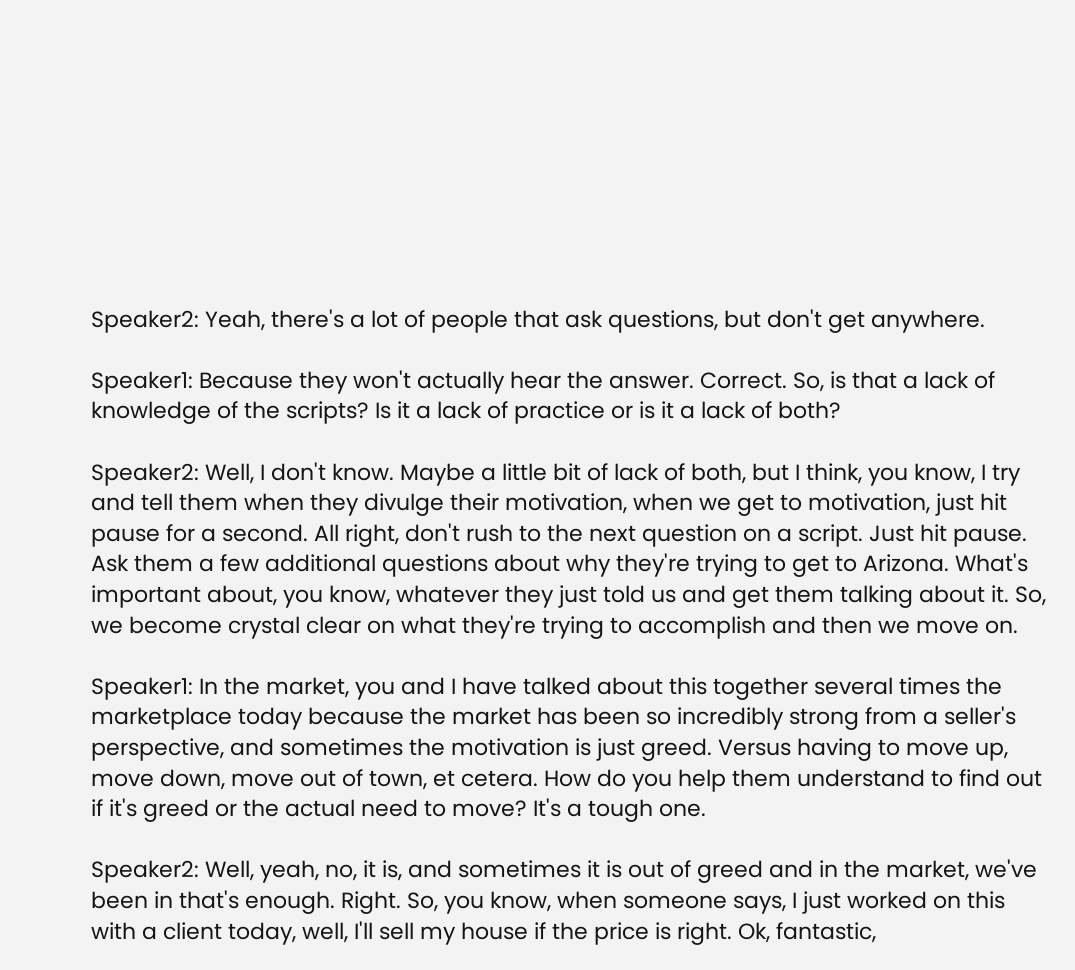Speaker2: Yeah, there's a lot of people that ask questions, but don't get anywhere.

Speaker1: Because they won't actually hear the answer. Correct. So, is that a lack of knowledge of the scripts? Is it a lack of practice or is it a lack of both?

Speaker2: Well, I don't know. Maybe a little bit of lack of both, but I think, you know, I try and tell them when they divulge their motivation, when we get to motivation, just hit pause for a second. All right, don't rush to the next question on a script. Just hit pause. Ask them a few additional questions about why they're trying to get to Arizona. What's important about, you know, whatever they just told us and get them talking about it. So, we become crystal clear on what they're trying to accomplish and then we move on.

Speaker1: In the market, you and I have talked about this together several times the marketplace today because the market has been so incredibly strong from a seller's perspective, and sometimes the motivation is just greed. Versus having to move up, move down, move out of town, et cetera. How do you help them understand to find out if it's greed or the actual need to move? It's a tough one.

Speaker2: Well, yeah, no, it is, and sometimes it is out of greed and in the market, we've been in that's enough. Right. So, you know, when someone says, I just worked on this with a client today, well, I'll sell my house if the price is right. Ok, fantastic,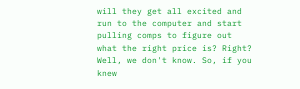will they get all excited and run to the computer and start pulling comps to figure out what the right price is? Right? Well, we don't know. So, if you knew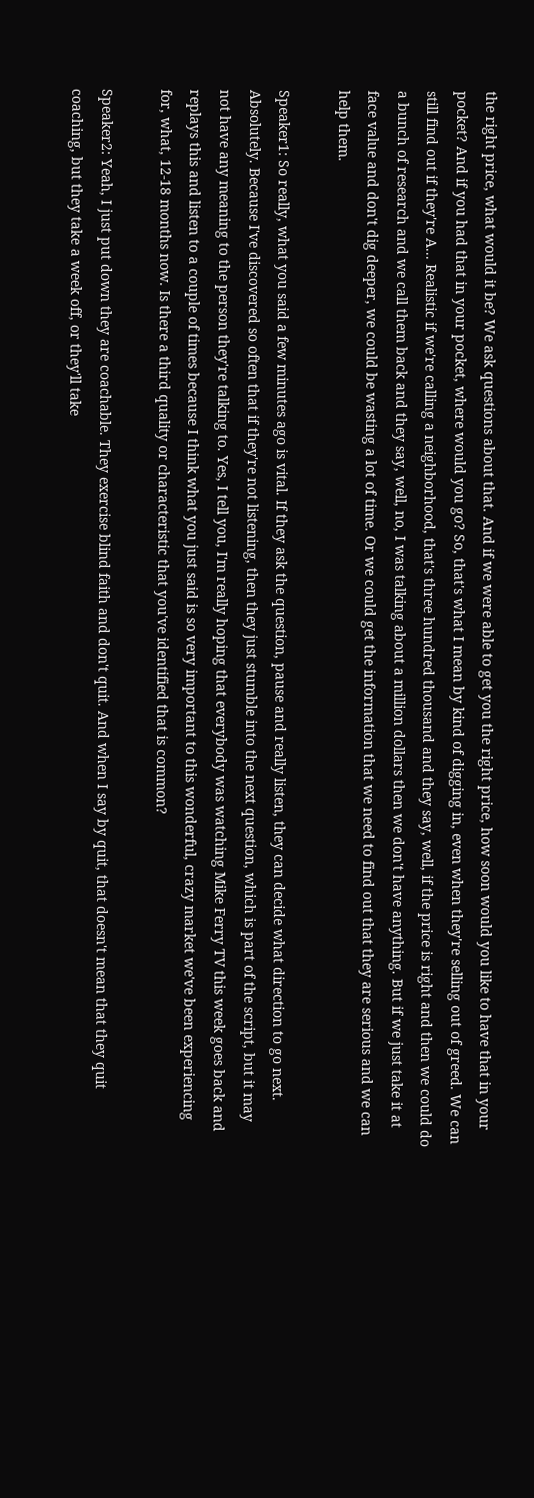the right price, what would it be? We ask questions about that. And if we were able to get you the right price, how soon would you like to have that in your pocket? And if you had that in your pocket, where would you go? So, that's what I mean by kind of digging in, even when they're selling out of greed. We can still find out if they're A... Realistic if we're calling a neighborhood, that's three hundred thousand and they say, well, if the price is right and then we could do a bunch of research and we call them back and they say, well, no, I was talking about a million dollars then we don't have anything. But if we just take it at face value and don't dig deeper, we could be wasting a lot of time. Or we could get the information that we need to find out that they are serious and we can help them.

Speaker1: So really, what you said a few minutes ago is vital. If they ask the question, pause and really listen, they can decide what direction to go next. Absolutely. Because I've discovered so often that if they're not listening, then they just stumble into the next question, which is part of the script, but it may not have any meaning to the person they're talking to. Yes, I tell you, I'm really hoping that everybody was watching Mike Ferry TV this week goes back and replays this and listen to a couple of times because I think what you just said is so very important to this wonderful, crazy market we've been experiencing for, what, 12-18 months now. Is there a third quality or characteristic that you've identified that is common?

Speaker2: Yeah, I just put down they are coachable. They exercise blind faith and don't quit. And when I say by quit, that doesn't mean that they quit coaching, but they take a week off, or they'll take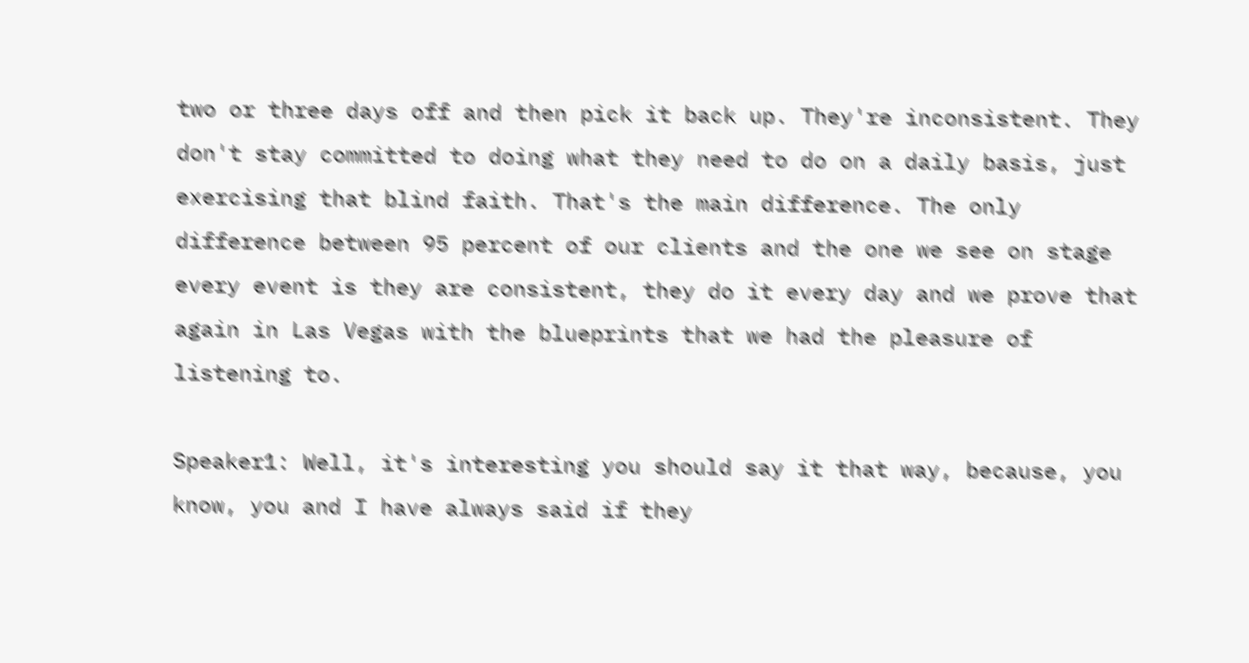two or three days off and then pick it back up. They're inconsistent. They don't stay committed to doing what they need to do on a daily basis, just exercising that blind faith. That's the main difference. The only difference between 95 percent of our clients and the one we see on stage every event is they are consistent, they do it every day and we prove that again in Las Vegas with the blueprints that we had the pleasure of listening to.

Speaker1: Well, it's interesting you should say it that way, because, you know, you and I have always said if they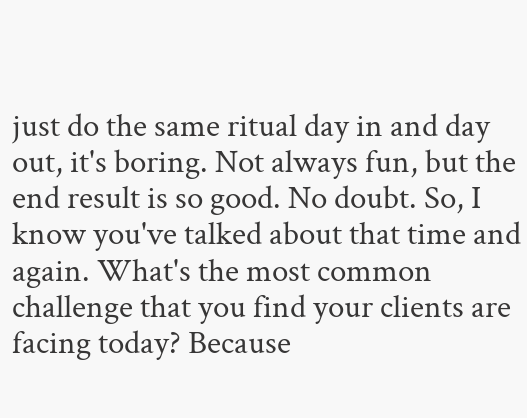just do the same ritual day in and day out, it's boring. Not always fun, but the end result is so good. No doubt. So, I know you've talked about that time and again. What's the most common challenge that you find your clients are facing today? Because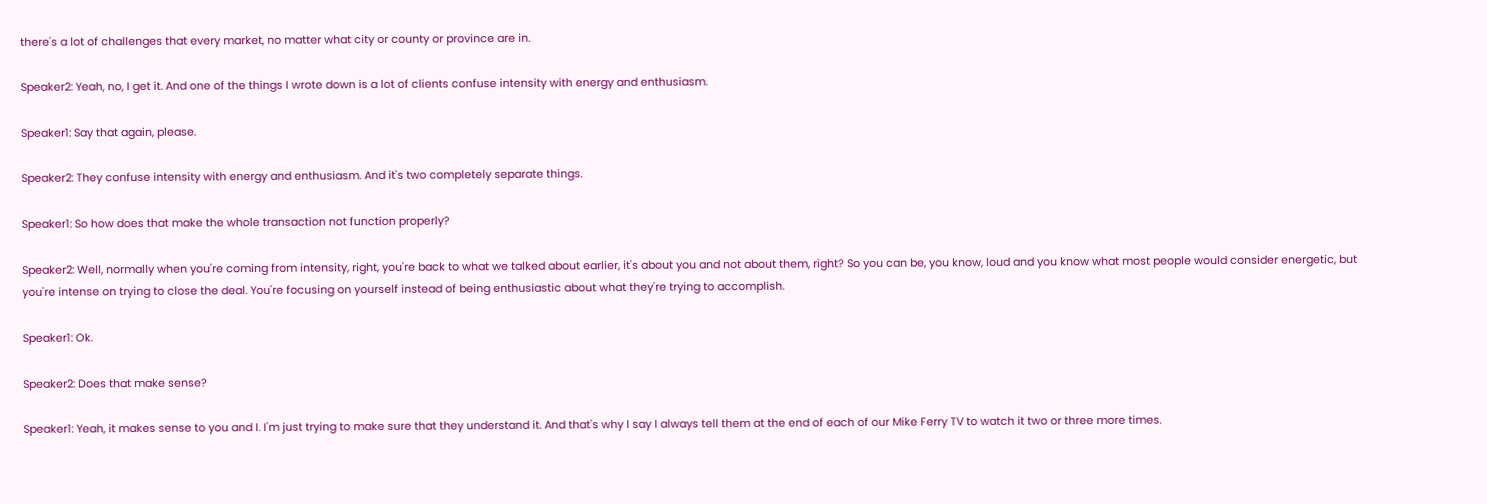there's a lot of challenges that every market, no matter what city or county or province are in.

Speaker2: Yeah, no, I get it. And one of the things I wrote down is a lot of clients confuse intensity with energy and enthusiasm.

Speaker1: Say that again, please.

Speaker2: They confuse intensity with energy and enthusiasm. And it's two completely separate things.

Speaker1: So how does that make the whole transaction not function properly?

Speaker2: Well, normally when you're coming from intensity, right, you're back to what we talked about earlier, it's about you and not about them, right? So you can be, you know, loud and you know what most people would consider energetic, but you're intense on trying to close the deal. You're focusing on yourself instead of being enthusiastic about what they're trying to accomplish.

Speaker1: Ok.

Speaker2: Does that make sense?

Speaker1: Yeah, it makes sense to you and I. I'm just trying to make sure that they understand it. And that's why I say I always tell them at the end of each of our Mike Ferry TV to watch it two or three more times.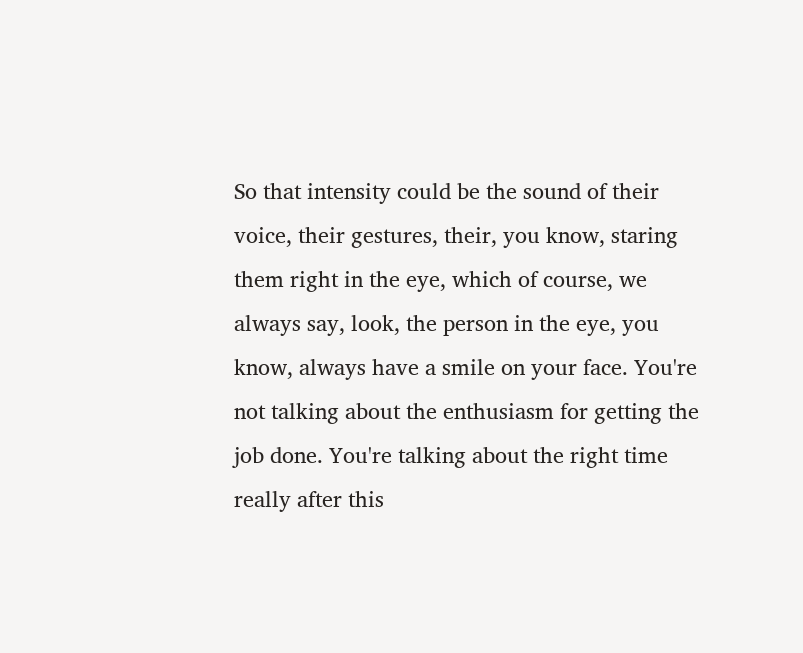So that intensity could be the sound of their voice, their gestures, their, you know, staring them right in the eye, which of course, we always say, look, the person in the eye, you know, always have a smile on your face. You're not talking about the enthusiasm for getting the job done. You're talking about the right time really after this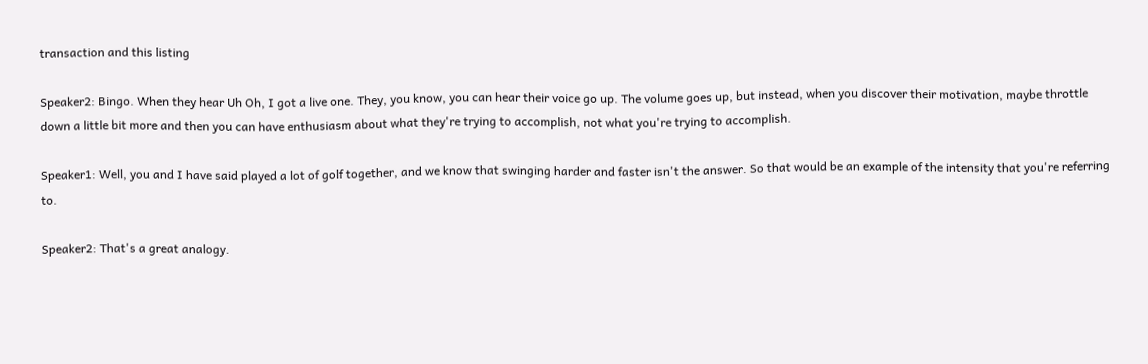transaction and this listing

Speaker2: Bingo. When they hear Uh Oh, I got a live one. They, you know, you can hear their voice go up. The volume goes up, but instead, when you discover their motivation, maybe throttle down a little bit more and then you can have enthusiasm about what they're trying to accomplish, not what you're trying to accomplish.

Speaker1: Well, you and I have said played a lot of golf together, and we know that swinging harder and faster isn't the answer. So that would be an example of the intensity that you're referring to.

Speaker2: That's a great analogy.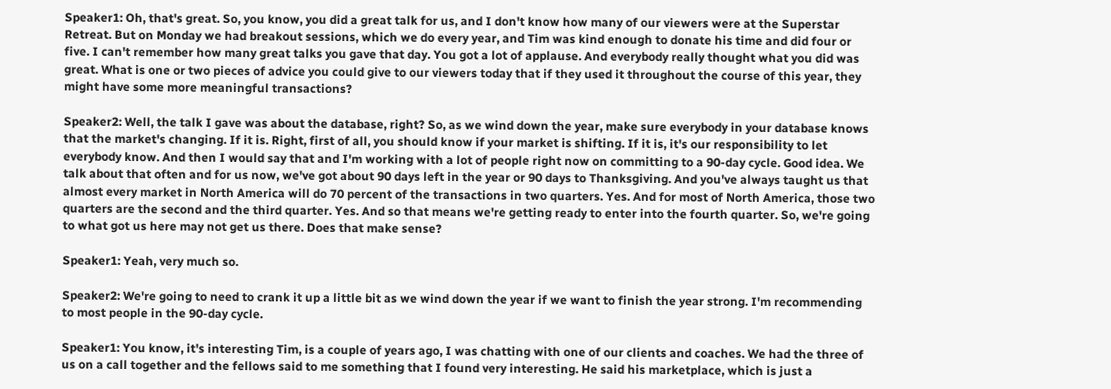Speaker1: Oh, that's great. So, you know, you did a great talk for us, and I don't know how many of our viewers were at the Superstar Retreat. But on Monday we had breakout sessions, which we do every year, and Tim was kind enough to donate his time and did four or five. I can't remember how many great talks you gave that day. You got a lot of applause. And everybody really thought what you did was great. What is one or two pieces of advice you could give to our viewers today that if they used it throughout the course of this year, they might have some more meaningful transactions?

Speaker2: Well, the talk I gave was about the database, right? So, as we wind down the year, make sure everybody in your database knows that the market's changing. If it is. Right, first of all, you should know if your market is shifting. If it is, it's our responsibility to let everybody know. And then I would say that and I'm working with a lot of people right now on committing to a 90-day cycle. Good idea. We talk about that often and for us now, we've got about 90 days left in the year or 90 days to Thanksgiving. And you've always taught us that almost every market in North America will do 70 percent of the transactions in two quarters. Yes. And for most of North America, those two quarters are the second and the third quarter. Yes. And so that means we're getting ready to enter into the fourth quarter. So, we're going to what got us here may not get us there. Does that make sense?

Speaker1: Yeah, very much so.

Speaker2: We're going to need to crank it up a little bit as we wind down the year if we want to finish the year strong. I'm recommending to most people in the 90-day cycle.

Speaker1: You know, it's interesting Tim, is a couple of years ago, I was chatting with one of our clients and coaches. We had the three of us on a call together and the fellows said to me something that I found very interesting. He said his marketplace, which is just a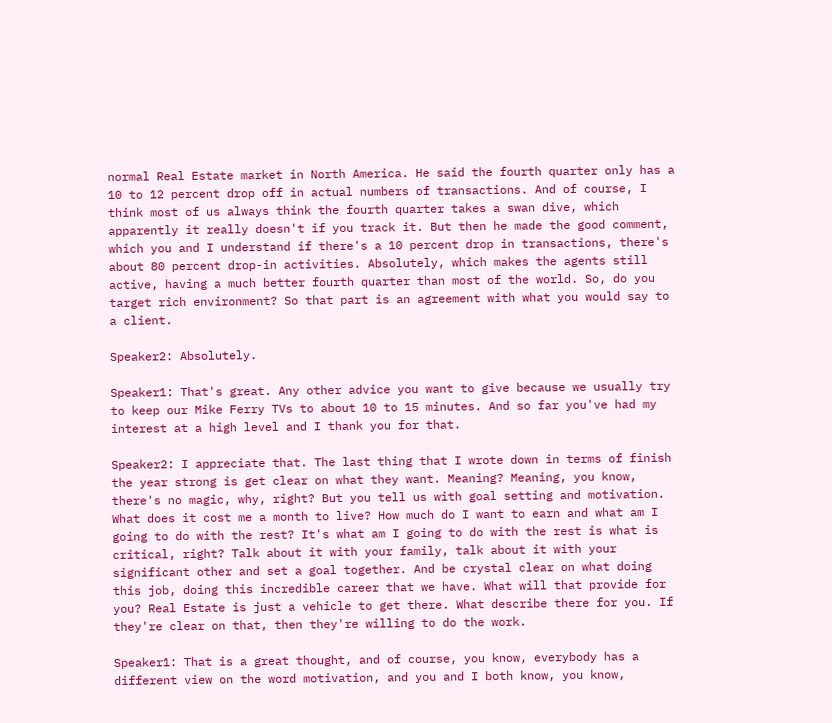normal Real Estate market in North America. He said the fourth quarter only has a 10 to 12 percent drop off in actual numbers of transactions. And of course, I think most of us always think the fourth quarter takes a swan dive, which apparently it really doesn't if you track it. But then he made the good comment, which you and I understand if there's a 10 percent drop in transactions, there's about 80 percent drop-in activities. Absolutely, which makes the agents still active, having a much better fourth quarter than most of the world. So, do you target rich environment? So that part is an agreement with what you would say to a client.

Speaker2: Absolutely.

Speaker1: That's great. Any other advice you want to give because we usually try to keep our Mike Ferry TVs to about 10 to 15 minutes. And so far you've had my interest at a high level and I thank you for that.

Speaker2: I appreciate that. The last thing that I wrote down in terms of finish the year strong is get clear on what they want. Meaning? Meaning, you know, there's no magic, why, right? But you tell us with goal setting and motivation. What does it cost me a month to live? How much do I want to earn and what am I going to do with the rest? It's what am I going to do with the rest is what is critical, right? Talk about it with your family, talk about it with your significant other and set a goal together. And be crystal clear on what doing this job, doing this incredible career that we have. What will that provide for you? Real Estate is just a vehicle to get there. What describe there for you. If they're clear on that, then they're willing to do the work.

Speaker1: That is a great thought, and of course, you know, everybody has a different view on the word motivation, and you and I both know, you know,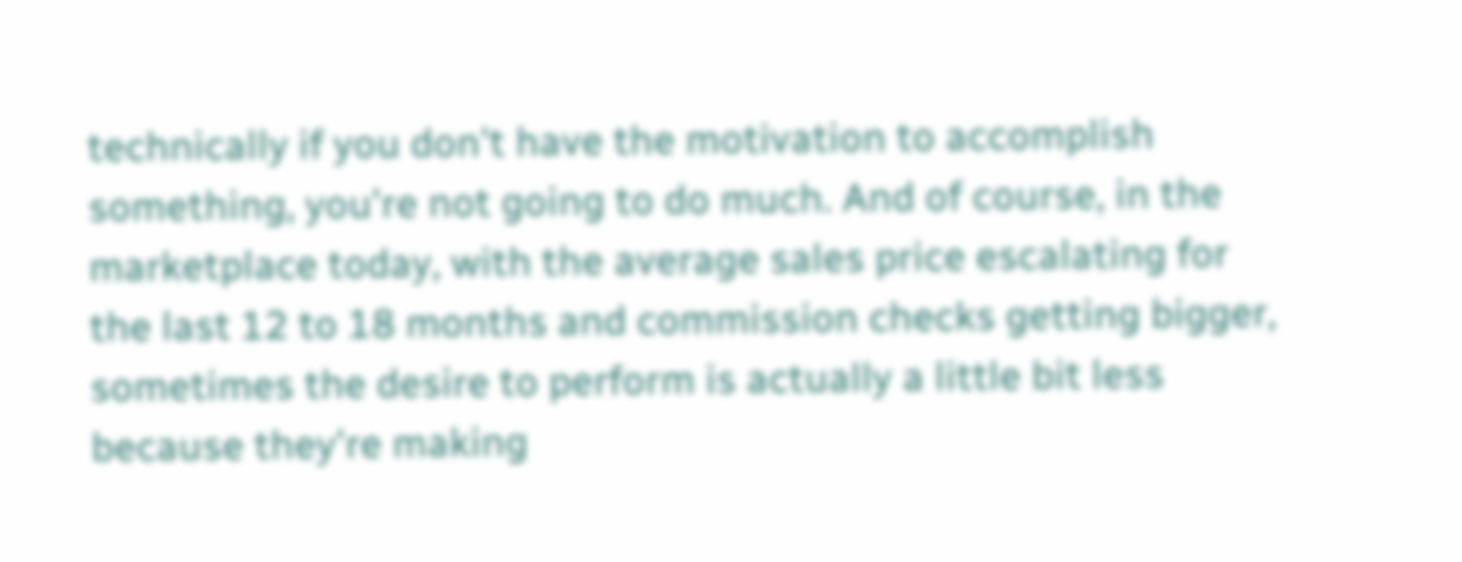technically if you don't have the motivation to accomplish something, you're not going to do much. And of course, in the marketplace today, with the average sales price escalating for the last 12 to 18 months and commission checks getting bigger, sometimes the desire to perform is actually a little bit less because they're making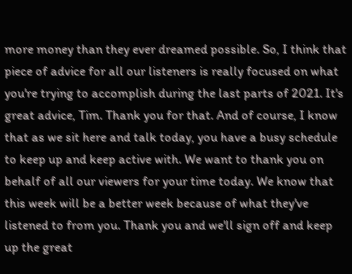more money than they ever dreamed possible. So, I think that piece of advice for all our listeners is really focused on what you're trying to accomplish during the last parts of 2021. It's great advice, Tim. Thank you for that. And of course, I know that as we sit here and talk today, you have a busy schedule to keep up and keep active with. We want to thank you on behalf of all our viewers for your time today. We know that this week will be a better week because of what they've listened to from you. Thank you and we'll sign off and keep up the great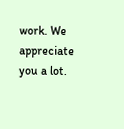work. We appreciate you a lot.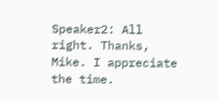Speaker2: All right. Thanks, Mike. I appreciate the time.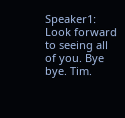Speaker1: Look forward to seeing all of you. Bye bye. Tim.